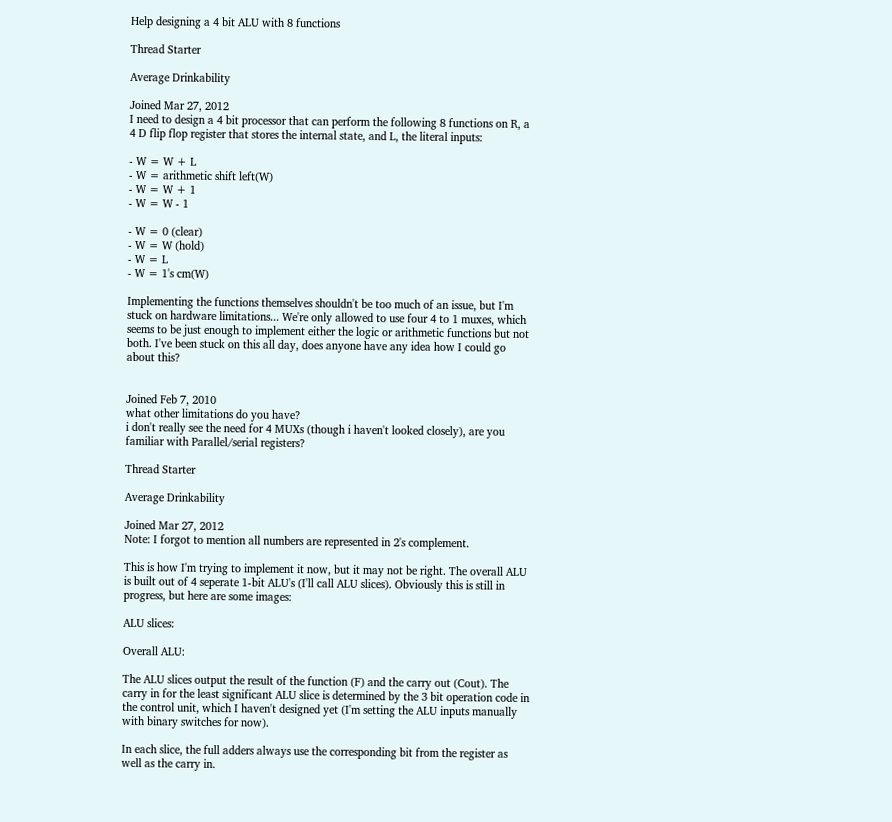Help designing a 4 bit ALU with 8 functions

Thread Starter

Average Drinkability

Joined Mar 27, 2012
I need to design a 4 bit processor that can perform the following 8 functions on R, a 4 D flip flop register that stores the internal state, and L, the literal inputs:

- W = W + L
- W = arithmetic shift left(W)
- W = W + 1
- W = W - 1

- W = 0 (clear)
- W = W (hold)
- W = L
- W = 1's cm(W)

Implementing the functions themselves shouldn't be too much of an issue, but I'm stuck on hardware limitations... We're only allowed to use four 4 to 1 muxes, which seems to be just enough to implement either the logic or arithmetic functions but not both. I've been stuck on this all day, does anyone have any idea how I could go about this?


Joined Feb 7, 2010
what other limitations do you have?
i don't really see the need for 4 MUXs (though i haven't looked closely), are you familiar with Parallel/serial registers?

Thread Starter

Average Drinkability

Joined Mar 27, 2012
Note: I forgot to mention all numbers are represented in 2's complement.

This is how I'm trying to implement it now, but it may not be right. The overall ALU is built out of 4 seperate 1-bit ALU's (I'll call ALU slices). Obviously this is still in progress, but here are some images:

ALU slices:

Overall ALU:

The ALU slices output the result of the function (F) and the carry out (Cout). The carry in for the least significant ALU slice is determined by the 3 bit operation code in the control unit, which I haven't designed yet (I'm setting the ALU inputs manually with binary switches for now).

In each slice, the full adders always use the corresponding bit from the register as well as the carry in.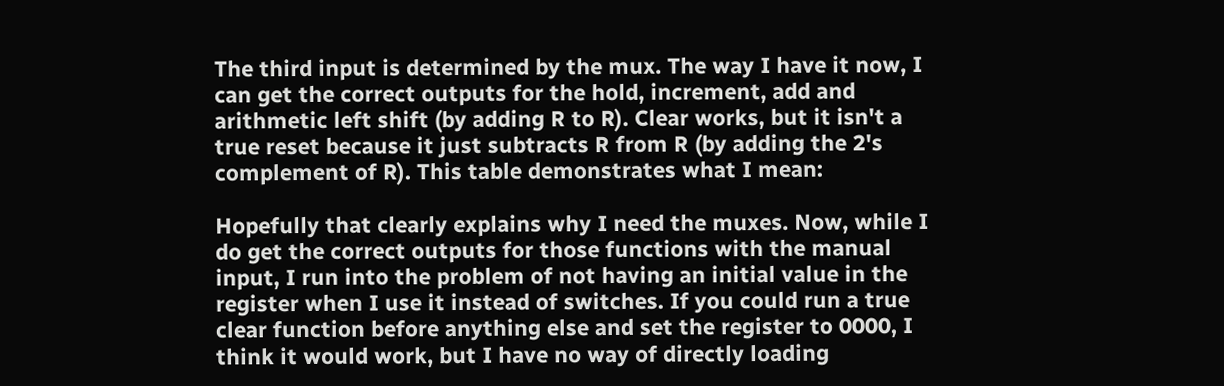The third input is determined by the mux. The way I have it now, I can get the correct outputs for the hold, increment, add and arithmetic left shift (by adding R to R). Clear works, but it isn't a true reset because it just subtracts R from R (by adding the 2's complement of R). This table demonstrates what I mean:

Hopefully that clearly explains why I need the muxes. Now, while I do get the correct outputs for those functions with the manual input, I run into the problem of not having an initial value in the register when I use it instead of switches. If you could run a true clear function before anything else and set the register to 0000, I think it would work, but I have no way of directly loading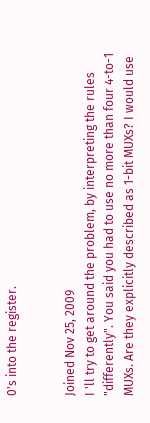0's into the register.


Joined Nov 25, 2009
I 'll try to get around the problem, by interpreting the rules "differently". You said you had to use no more than four 4-to-1 MUXs. Are they explicitly described as 1-bit MUXs? I would use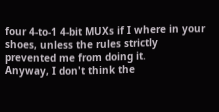four 4-to-1 4-bit MUXs if I where in your shoes, unless the rules strictly prevented me from doing it.
Anyway, I don't think the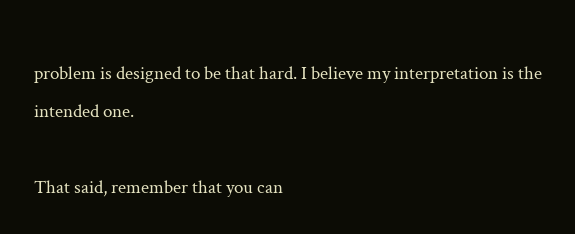problem is designed to be that hard. I believe my interpretation is the intended one.

That said, remember that you can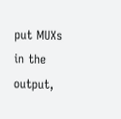put MUXs in the output,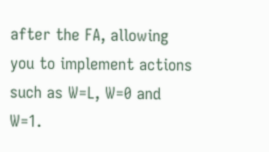after the FA, allowing you to implement actions such as W=L, W=0 and W=1.